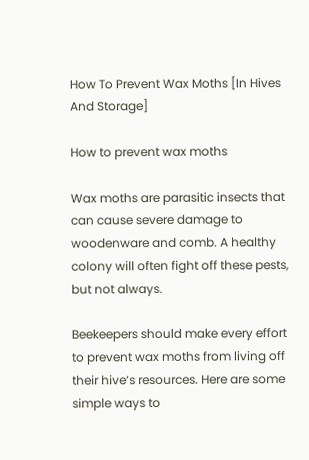How To Prevent Wax Moths [In Hives And Storage]

How to prevent wax moths

Wax moths are parasitic insects that can cause severe damage to woodenware and comb. A healthy colony will often fight off these pests, but not always.

Beekeepers should make every effort to prevent wax moths from living off their hive’s resources. Here are some simple ways to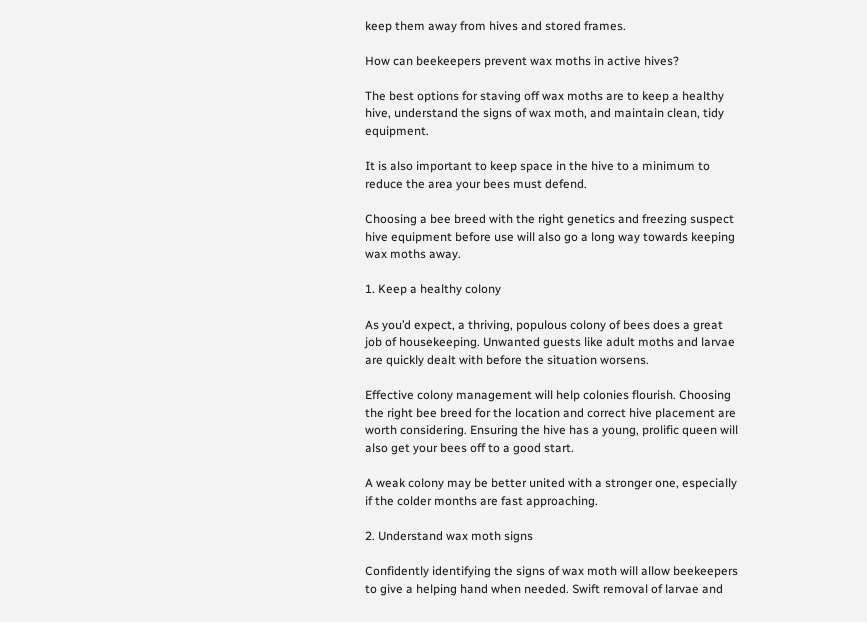keep them away from hives and stored frames.

How can beekeepers prevent wax moths in active hives?

The best options for staving off wax moths are to keep a healthy hive, understand the signs of wax moth, and maintain clean, tidy equipment.

It is also important to keep space in the hive to a minimum to reduce the area your bees must defend.

Choosing a bee breed with the right genetics and freezing suspect hive equipment before use will also go a long way towards keeping wax moths away.

1. Keep a healthy colony

As you’d expect, a thriving, populous colony of bees does a great job of housekeeping. Unwanted guests like adult moths and larvae are quickly dealt with before the situation worsens.

Effective colony management will help colonies flourish. Choosing the right bee breed for the location and correct hive placement are worth considering. Ensuring the hive has a young, prolific queen will also get your bees off to a good start.

A weak colony may be better united with a stronger one, especially if the colder months are fast approaching.

2. Understand wax moth signs

Confidently identifying the signs of wax moth will allow beekeepers to give a helping hand when needed. Swift removal of larvae and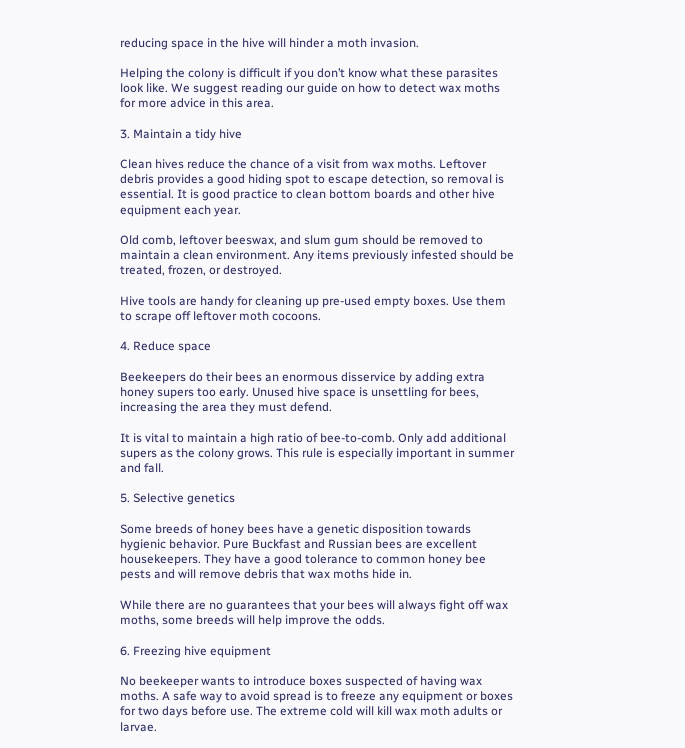reducing space in the hive will hinder a moth invasion.

Helping the colony is difficult if you don’t know what these parasites look like. We suggest reading our guide on how to detect wax moths for more advice in this area.

3. Maintain a tidy hive

Clean hives reduce the chance of a visit from wax moths. Leftover debris provides a good hiding spot to escape detection, so removal is essential. It is good practice to clean bottom boards and other hive equipment each year.

Old comb, leftover beeswax, and slum gum should be removed to maintain a clean environment. Any items previously infested should be treated, frozen, or destroyed.

Hive tools are handy for cleaning up pre-used empty boxes. Use them to scrape off leftover moth cocoons.

4. Reduce space

Beekeepers do their bees an enormous disservice by adding extra honey supers too early. Unused hive space is unsettling for bees, increasing the area they must defend.

It is vital to maintain a high ratio of bee-to-comb. Only add additional supers as the colony grows. This rule is especially important in summer and fall.

5. Selective genetics

Some breeds of honey bees have a genetic disposition towards hygienic behavior. Pure Buckfast and Russian bees are excellent housekeepers. They have a good tolerance to common honey bee pests and will remove debris that wax moths hide in.

While there are no guarantees that your bees will always fight off wax moths, some breeds will help improve the odds.

6. Freezing hive equipment

No beekeeper wants to introduce boxes suspected of having wax moths. A safe way to avoid spread is to freeze any equipment or boxes for two days before use. The extreme cold will kill wax moth adults or larvae.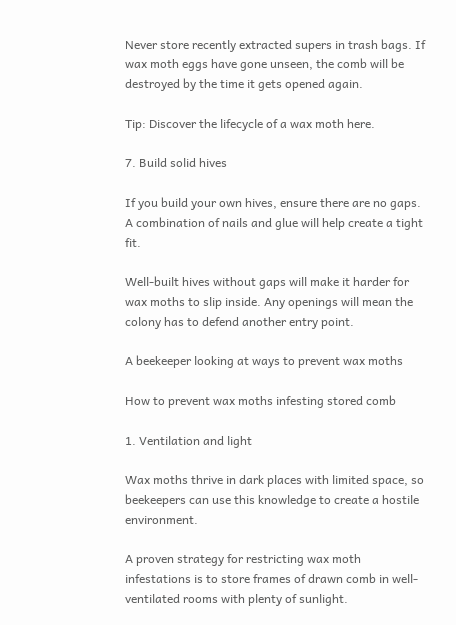Never store recently extracted supers in trash bags. If wax moth eggs have gone unseen, the comb will be destroyed by the time it gets opened again.

Tip: Discover the lifecycle of a wax moth here.

7. Build solid hives

If you build your own hives, ensure there are no gaps. A combination of nails and glue will help create a tight fit.

Well-built hives without gaps will make it harder for wax moths to slip inside. Any openings will mean the colony has to defend another entry point.

A beekeeper looking at ways to prevent wax moths

How to prevent wax moths infesting stored comb

1. Ventilation and light

Wax moths thrive in dark places with limited space, so beekeepers can use this knowledge to create a hostile environment.

A proven strategy for restricting wax moth infestations is to store frames of drawn comb in well-ventilated rooms with plenty of sunlight.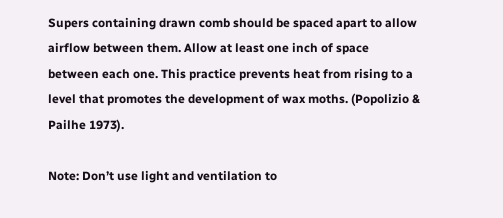Supers containing drawn comb should be spaced apart to allow airflow between them. Allow at least one inch of space between each one. This practice prevents heat from rising to a level that promotes the development of wax moths. (Popolizio & Pailhe 1973).

Note: Don’t use light and ventilation to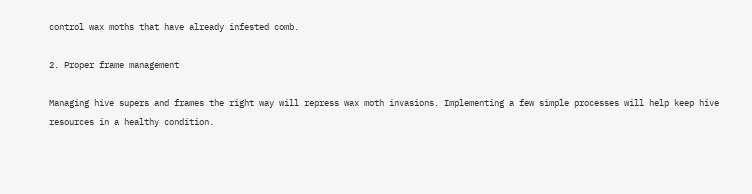control wax moths that have already infested comb.

2. Proper frame management

Managing hive supers and frames the right way will repress wax moth invasions. Implementing a few simple processes will help keep hive resources in a healthy condition.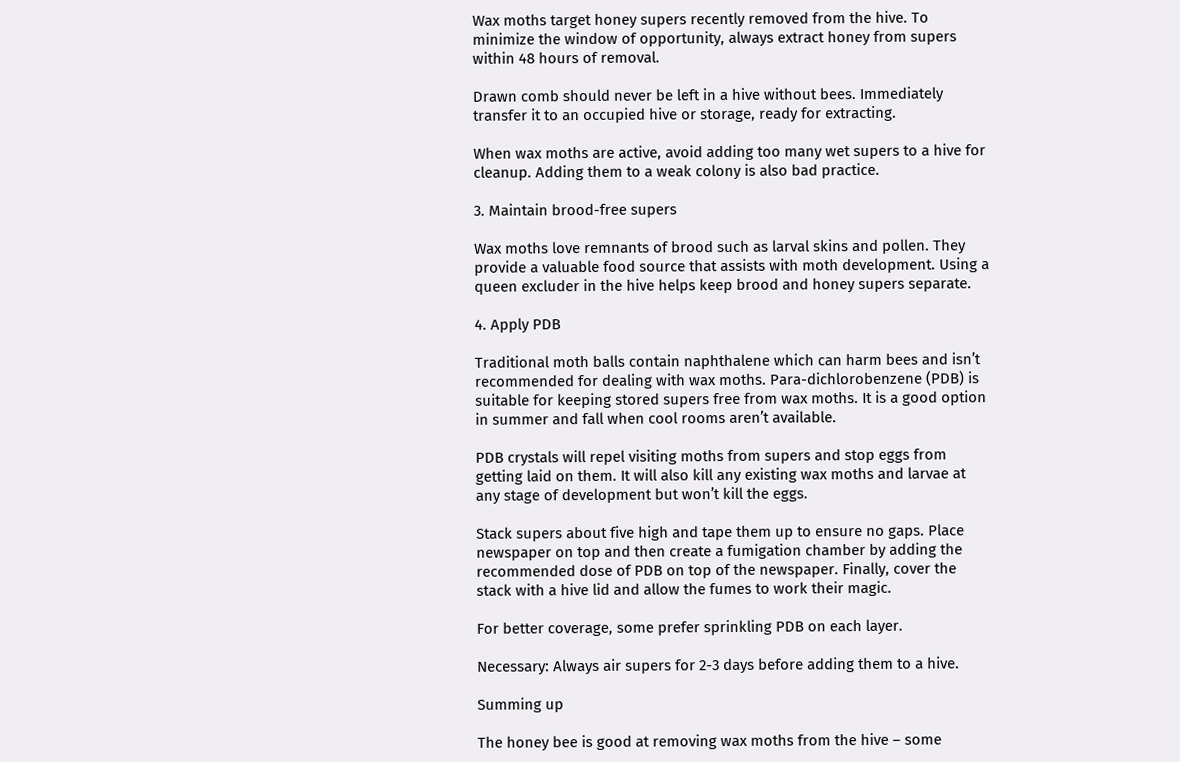Wax moths target honey supers recently removed from the hive. To minimize the window of opportunity, always extract honey from supers within 48 hours of removal.

Drawn comb should never be left in a hive without bees. Immediately transfer it to an occupied hive or storage, ready for extracting.

When wax moths are active, avoid adding too many wet supers to a hive for cleanup. Adding them to a weak colony is also bad practice.

3. Maintain brood-free supers

Wax moths love remnants of brood such as larval skins and pollen. They provide a valuable food source that assists with moth development. Using a queen excluder in the hive helps keep brood and honey supers separate.

4. Apply PDB

Traditional moth balls contain naphthalene which can harm bees and isn’t recommended for dealing with wax moths. Para-dichlorobenzene (PDB) is suitable for keeping stored supers free from wax moths. It is a good option in summer and fall when cool rooms aren’t available.

PDB crystals will repel visiting moths from supers and stop eggs from getting laid on them. It will also kill any existing wax moths and larvae at any stage of development but won’t kill the eggs.

Stack supers about five high and tape them up to ensure no gaps. Place newspaper on top and then create a fumigation chamber by adding the recommended dose of PDB on top of the newspaper. Finally, cover the stack with a hive lid and allow the fumes to work their magic.

For better coverage, some prefer sprinkling PDB on each layer.

Necessary: Always air supers for 2-3 days before adding them to a hive.

Summing up

The honey bee is good at removing wax moths from the hive – some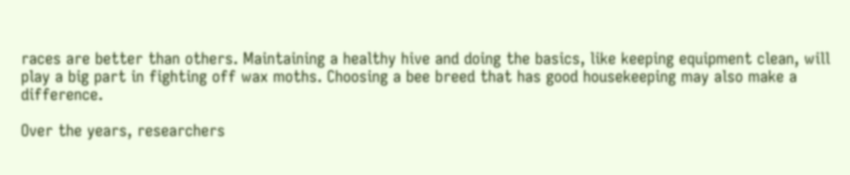races are better than others. Maintaining a healthy hive and doing the basics, like keeping equipment clean, will play a big part in fighting off wax moths. Choosing a bee breed that has good housekeeping may also make a difference.

Over the years, researchers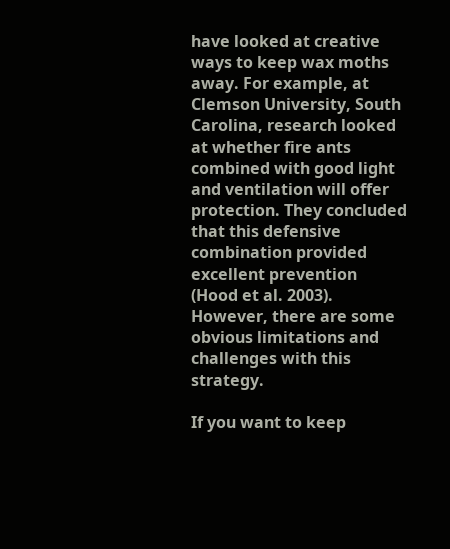have looked at creative ways to keep wax moths away. For example, at Clemson University, South Carolina, research looked at whether fire ants combined with good light and ventilation will offer protection. They concluded that this defensive combination provided excellent prevention (Hood et al. 2003). However, there are some obvious limitations and challenges with this strategy.

If you want to keep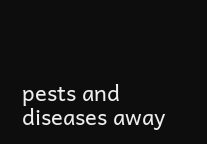pests and diseases away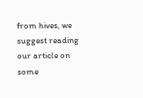from hives, we suggest reading our article on some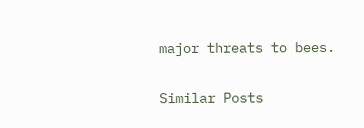major threats to bees.

Similar Posts